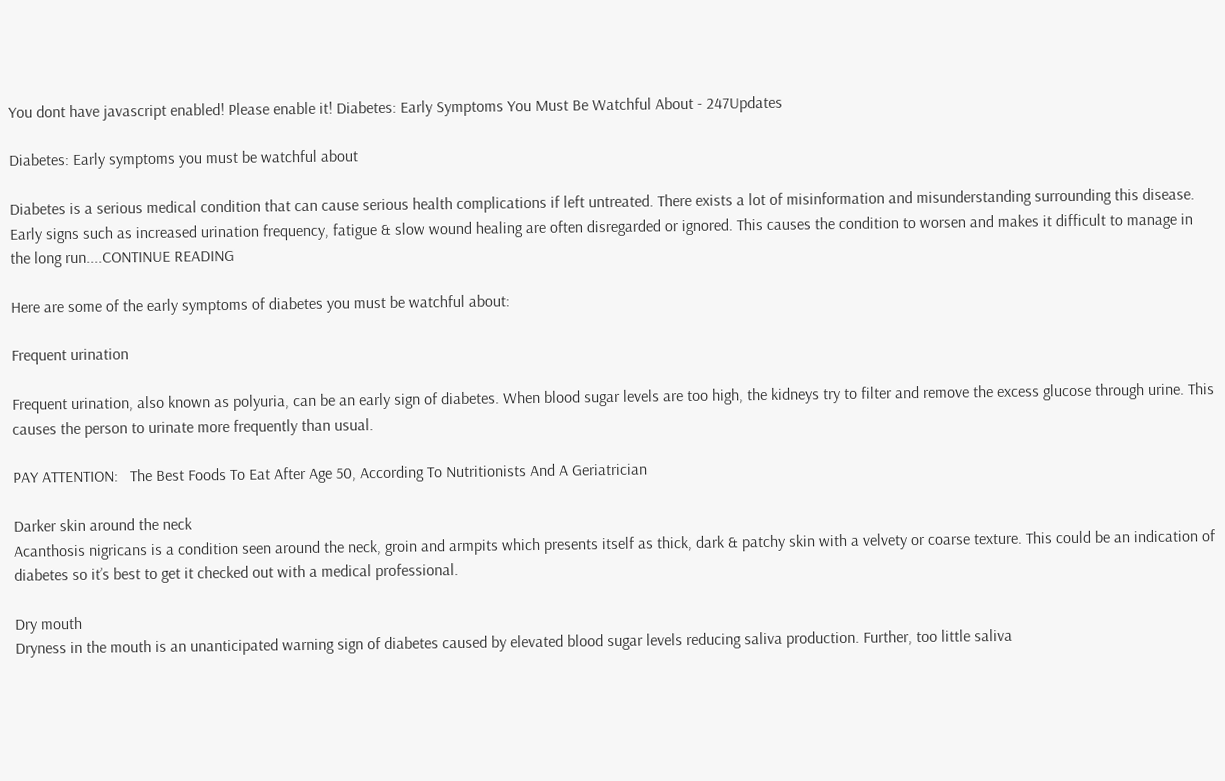You dont have javascript enabled! Please enable it! Diabetes: Early Symptoms You Must Be Watchful About - 247Updates

Diabetes: Early symptoms you must be watchful about

Diabetes is a serious medical condition that can cause serious health complications if left untreated. There exists a lot of misinformation and misunderstanding surrounding this disease. Early signs such as increased urination frequency, fatigue & slow wound healing are often disregarded or ignored. This causes the condition to worsen and makes it difficult to manage in the long run....CONTINUE READING

Here are some of the early symptoms of diabetes you must be watchful about:

Frequent urination

Frequent urination, also known as polyuria, can be an early sign of diabetes. When blood sugar levels are too high, the kidneys try to filter and remove the excess glucose through urine. This causes the person to urinate more frequently than usual.

PAY ATTENTION:   The Best Foods To Eat After Age 50, According To Nutritionists And A Geriatrician

Darker skin around the neck
Acanthosis nigricans is a condition seen around the neck, groin and armpits which presents itself as thick, dark & patchy skin with a velvety or coarse texture. This could be an indication of diabetes so it’s best to get it checked out with a medical professional.

Dry mouth
Dryness in the mouth is an unanticipated warning sign of diabetes caused by elevated blood sugar levels reducing saliva production. Further, too little saliva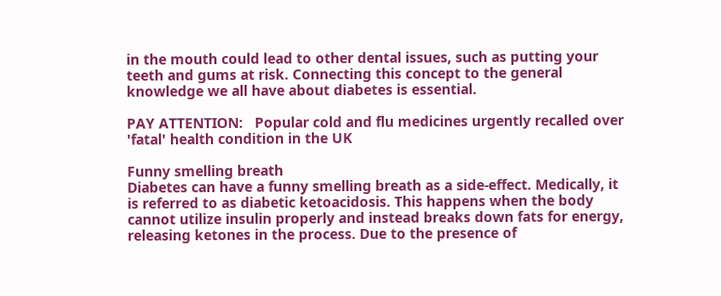in the mouth could lead to other dental issues, such as putting your teeth and gums at risk. Connecting this concept to the general knowledge we all have about diabetes is essential.

PAY ATTENTION:   Popular cold and flu medicines urgently recalled over 'fatal' health condition in the UK

Funny smelling breath
Diabetes can have a funny smelling breath as a side-effect. Medically, it is referred to as diabetic ketoacidosis. This happens when the body cannot utilize insulin properly and instead breaks down fats for energy, releasing ketones in the process. Due to the presence of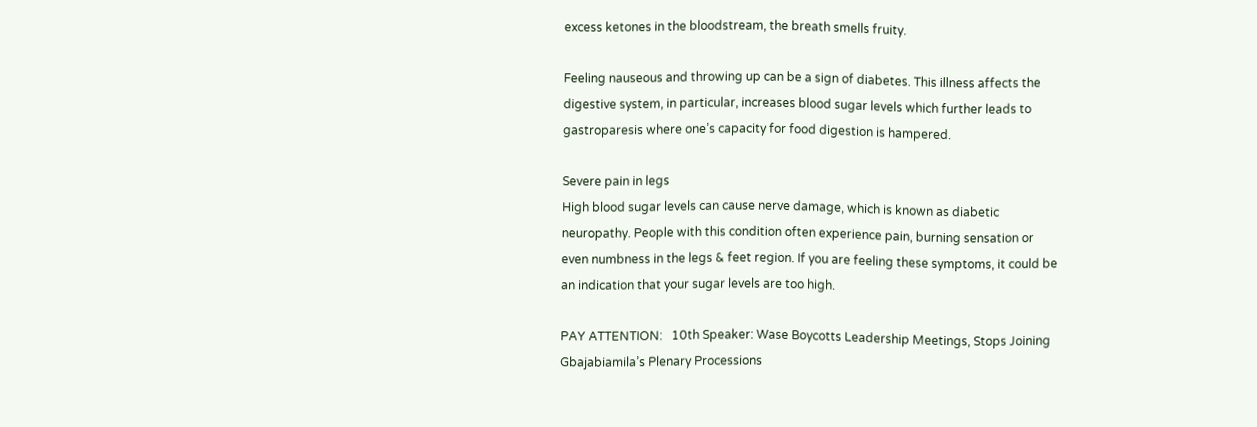excess ketones in the bloodstream, the breath smells fruity.

Feeling nauseous and throwing up can be a sign of diabetes. This illness affects the digestive system, in particular, increases blood sugar levels which further leads to gastroparesis where one’s capacity for food digestion is hampered.

Severe pain in legs
High blood sugar levels can cause nerve damage, which is known as diabetic neuropathy. People with this condition often experience pain, burning sensation or even numbness in the legs & feet region. If you are feeling these symptoms, it could be an indication that your sugar levels are too high.

PAY ATTENTION:   10th Speaker: Wase Boycotts Leadership Meetings, Stops Joining Gbajabiamila’s Plenary Processions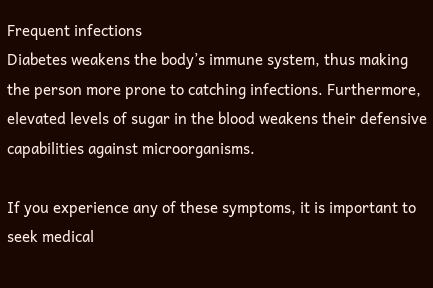Frequent infections
Diabetes weakens the body’s immune system, thus making the person more prone to catching infections. Furthermore, elevated levels of sugar in the blood weakens their defensive capabilities against microorganisms.

If you experience any of these symptoms, it is important to seek medical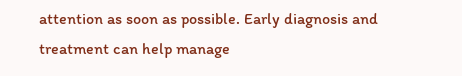attention as soon as possible. Early diagnosis and treatment can help manage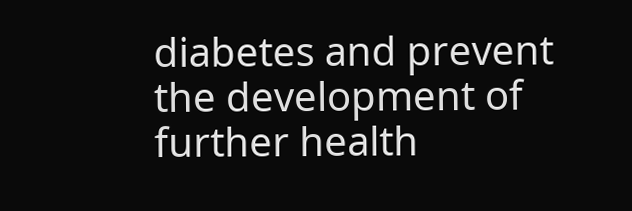diabetes and prevent the development of further health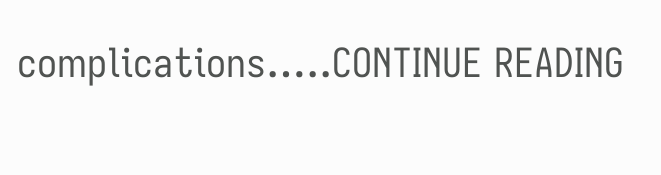complications…..CONTINUE READING